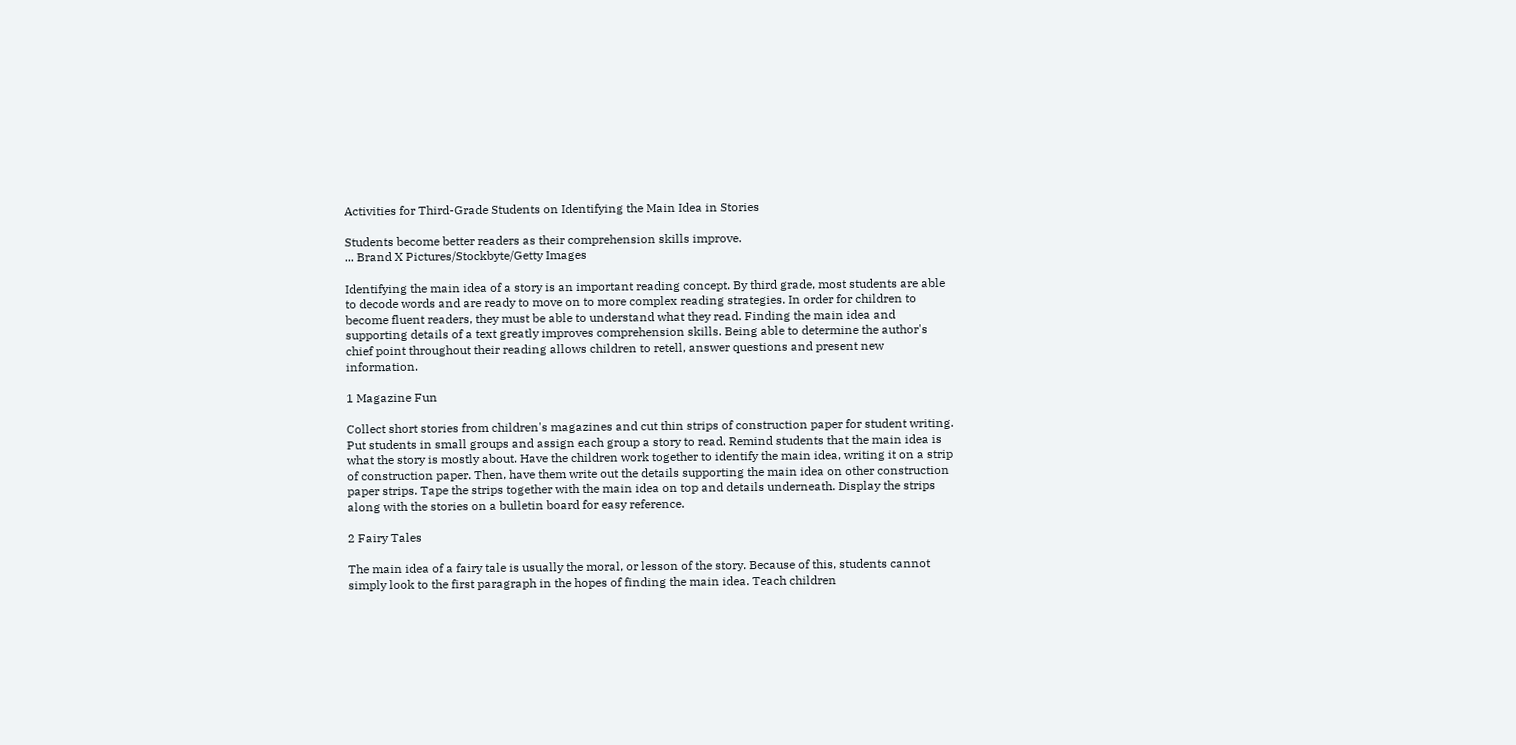Activities for Third-Grade Students on Identifying the Main Idea in Stories

Students become better readers as their comprehension skills improve.
... Brand X Pictures/Stockbyte/Getty Images

Identifying the main idea of a story is an important reading concept. By third grade, most students are able to decode words and are ready to move on to more complex reading strategies. In order for children to become fluent readers, they must be able to understand what they read. Finding the main idea and supporting details of a text greatly improves comprehension skills. Being able to determine the author's chief point throughout their reading allows children to retell, answer questions and present new information.

1 Magazine Fun

Collect short stories from children's magazines and cut thin strips of construction paper for student writing. Put students in small groups and assign each group a story to read. Remind students that the main idea is what the story is mostly about. Have the children work together to identify the main idea, writing it on a strip of construction paper. Then, have them write out the details supporting the main idea on other construction paper strips. Tape the strips together with the main idea on top and details underneath. Display the strips along with the stories on a bulletin board for easy reference.

2 Fairy Tales

The main idea of a fairy tale is usually the moral, or lesson of the story. Because of this, students cannot simply look to the first paragraph in the hopes of finding the main idea. Teach children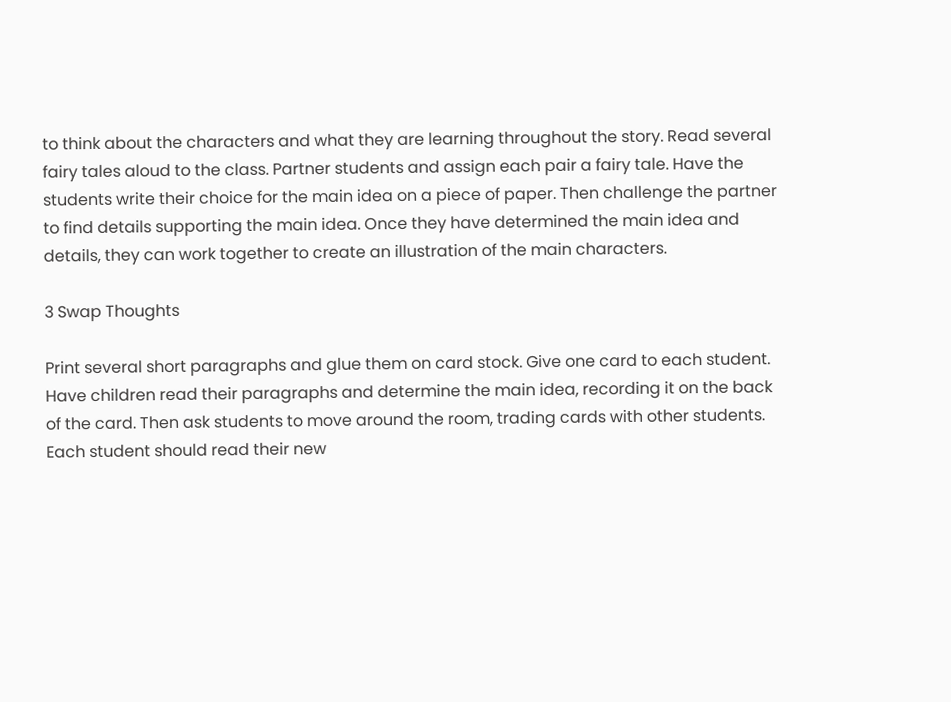to think about the characters and what they are learning throughout the story. Read several fairy tales aloud to the class. Partner students and assign each pair a fairy tale. Have the students write their choice for the main idea on a piece of paper. Then challenge the partner to find details supporting the main idea. Once they have determined the main idea and details, they can work together to create an illustration of the main characters.

3 Swap Thoughts

Print several short paragraphs and glue them on card stock. Give one card to each student. Have children read their paragraphs and determine the main idea, recording it on the back of the card. Then ask students to move around the room, trading cards with other students. Each student should read their new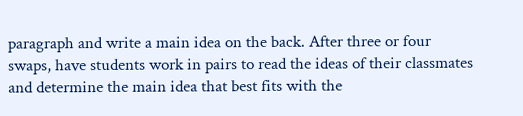paragraph and write a main idea on the back. After three or four swaps, have students work in pairs to read the ideas of their classmates and determine the main idea that best fits with the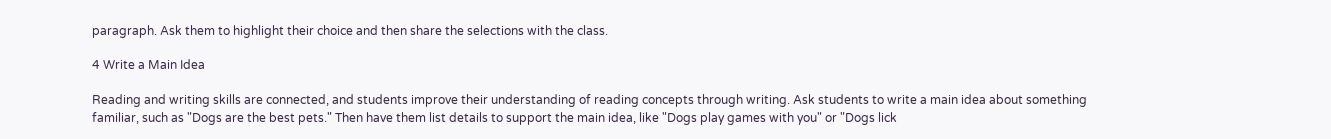paragraph. Ask them to highlight their choice and then share the selections with the class.

4 Write a Main Idea

Reading and writing skills are connected, and students improve their understanding of reading concepts through writing. Ask students to write a main idea about something familiar, such as "Dogs are the best pets." Then have them list details to support the main idea, like "Dogs play games with you" or "Dogs lick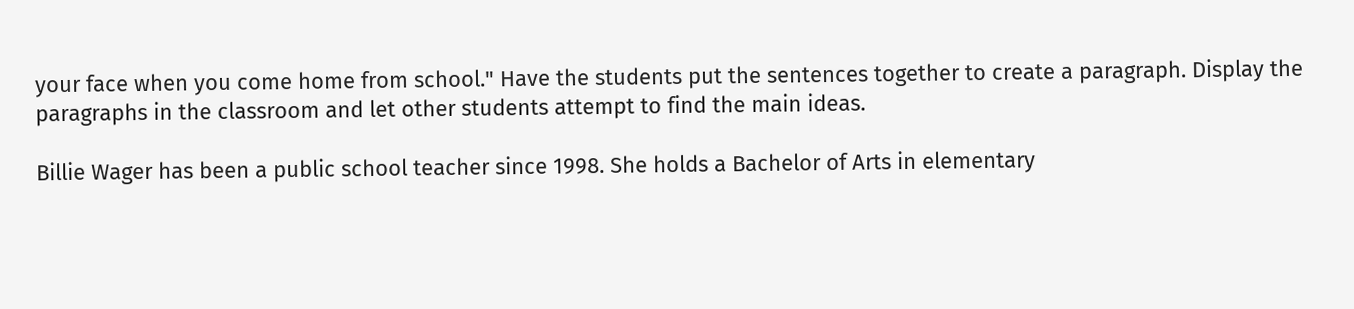your face when you come home from school." Have the students put the sentences together to create a paragraph. Display the paragraphs in the classroom and let other students attempt to find the main ideas.

Billie Wager has been a public school teacher since 1998. She holds a Bachelor of Arts in elementary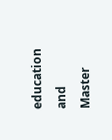education and Master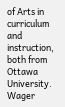of Arts in curriculum and instruction, both from Ottawa University. Wager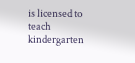is licensed to teach kindergarten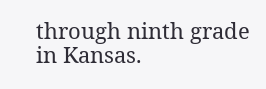through ninth grade in Kansas.